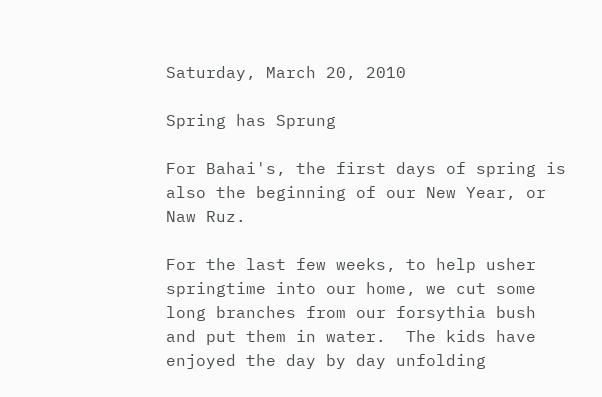Saturday, March 20, 2010

Spring has Sprung

For Bahai's, the first days of spring is also the beginning of our New Year, or Naw Ruz.

For the last few weeks, to help usher springtime into our home, we cut some long branches from our forsythia bush and put them in water.  The kids have enjoyed the day by day unfolding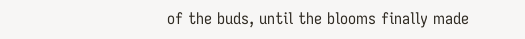of the buds, until the blooms finally made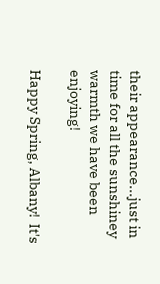their appearance...just in time for all the sunshiney warmth we have been enjoying!

Happy Spring, Albany!  It's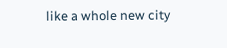like a whole new city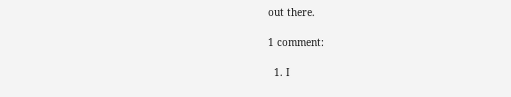out there.

1 comment:

  1. I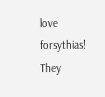love forsythias! They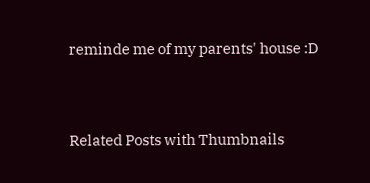reminde me of my parents' house :D


Related Posts with Thumbnails